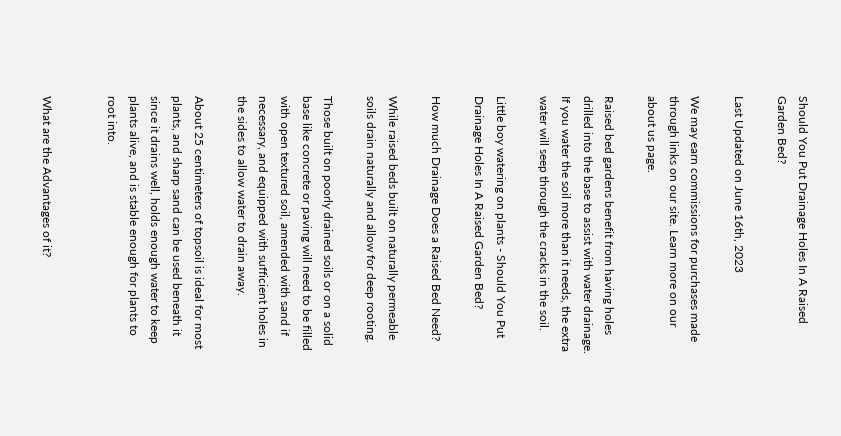Should You Put Drainage Holes In A Raised Garden Bed?

Last Updated on June 16th, 2023

We may earn commissions for purchases made through links on our site. Learn more on our about us page.

Raised bed gardens benefit from having holes drilled into the base to assist with water drainage. If you water the soil more than it needs, the extra water will seep through the cracks in the soil.

Little boy watering on plants - Should You Put Drainage Holes In A Raised Garden Bed?

How much Drainage Does a Raised Bed Need?

While raised beds built on naturally permeable soils drain naturally and allow for deep rooting.

Those built on poorly drained soils or on a solid base like concrete or paving will need to be filled with open textured soil, amended with sand if necessary, and equipped with sufficient holes in the sides to allow water to drain away.

About 25 centimeters of topsoil is ideal for most plants, and sharp sand can be used beneath it since it drains well, holds enough water to keep plants alive, and is stable enough for plants to root into.


What are the Advantages of it?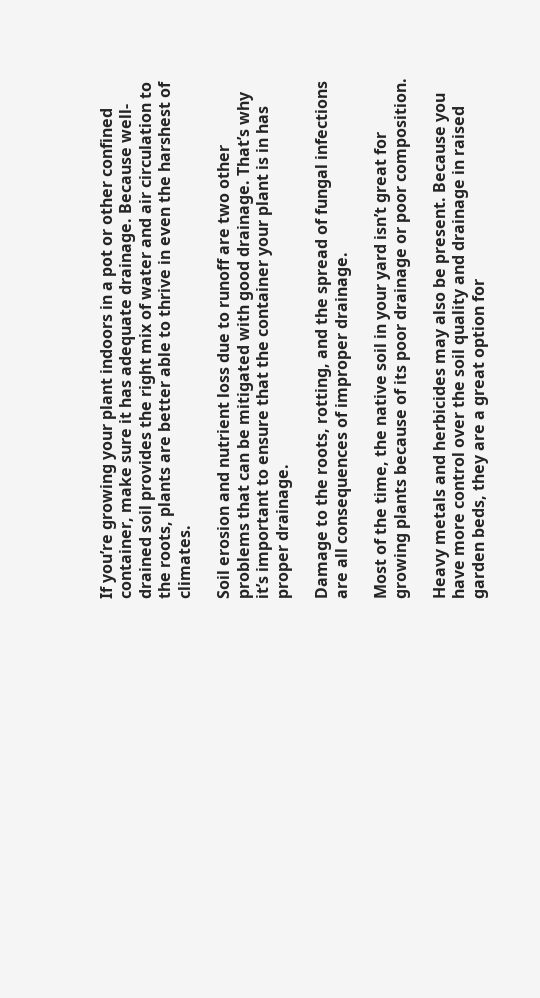If you’re growing your plant indoors in a pot or other confined container, make sure it has adequate drainage. Because well-drained soil provides the right mix of water and air circulation to the roots, plants are better able to thrive in even the harshest of climates.

Soil erosion and nutrient loss due to runoff are two other problems that can be mitigated with good drainage. That’s why it’s important to ensure that the container your plant is in has proper drainage.

Damage to the roots, rotting, and the spread of fungal infections are all consequences of improper drainage.

Most of the time, the native soil in your yard isn’t great for growing plants because of its poor drainage or poor composition.

Heavy metals and herbicides may also be present. Because you have more control over the soil quality and drainage in raised garden beds, they are a great option for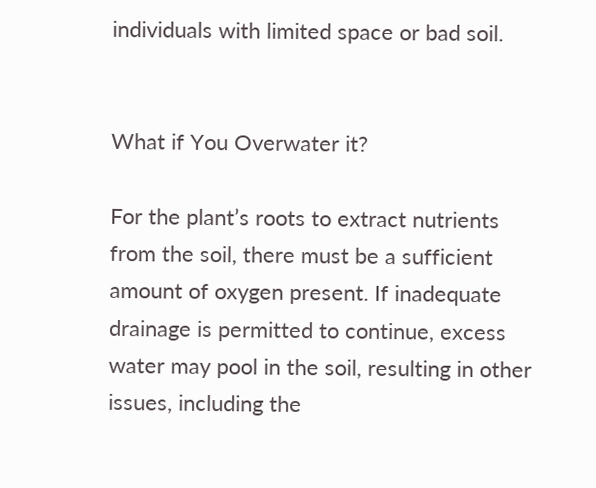individuals with limited space or bad soil.


What if You Overwater it?

For the plant’s roots to extract nutrients from the soil, there must be a sufficient amount of oxygen present. If inadequate drainage is permitted to continue, excess water may pool in the soil, resulting in other issues, including the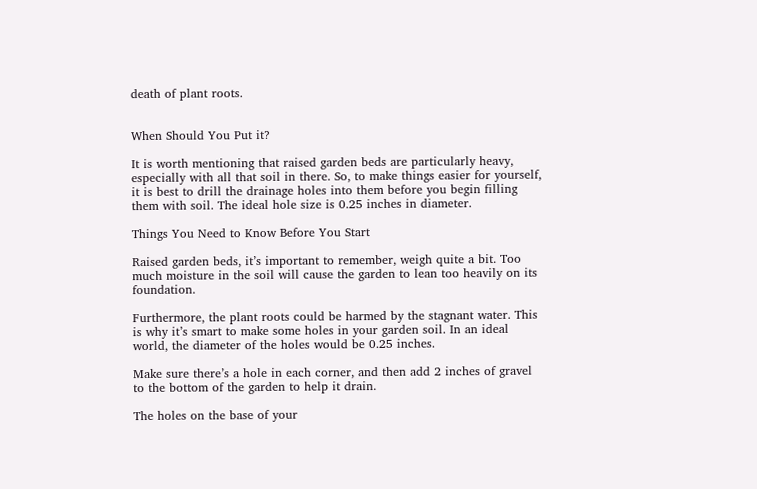death of plant roots.


When Should You Put it?

It is worth mentioning that raised garden beds are particularly heavy, especially with all that soil in there. So, to make things easier for yourself, it is best to drill the drainage holes into them before you begin filling them with soil. The ideal hole size is 0.25 inches in diameter.

Things You Need to Know Before You Start

Raised garden beds, it’s important to remember, weigh quite a bit. Too much moisture in the soil will cause the garden to lean too heavily on its foundation.

Furthermore, the plant roots could be harmed by the stagnant water. This is why it’s smart to make some holes in your garden soil. In an ideal world, the diameter of the holes would be 0.25 inches.

Make sure there’s a hole in each corner, and then add 2 inches of gravel to the bottom of the garden to help it drain.

The holes on the base of your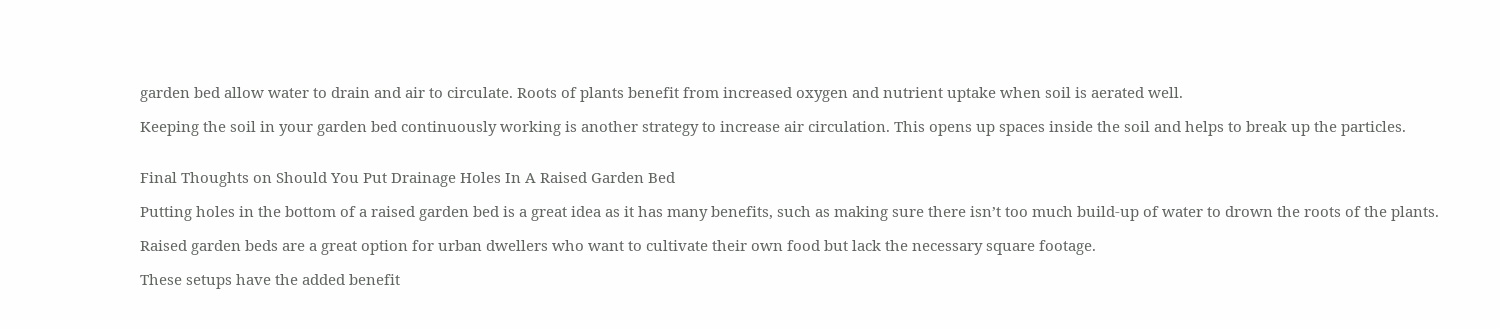garden bed allow water to drain and air to circulate. Roots of plants benefit from increased oxygen and nutrient uptake when soil is aerated well.

Keeping the soil in your garden bed continuously working is another strategy to increase air circulation. This opens up spaces inside the soil and helps to break up the particles.


Final Thoughts on Should You Put Drainage Holes In A Raised Garden Bed

Putting holes in the bottom of a raised garden bed is a great idea as it has many benefits, such as making sure there isn’t too much build-up of water to drown the roots of the plants.

Raised garden beds are a great option for urban dwellers who want to cultivate their own food but lack the necessary square footage.

These setups have the added benefit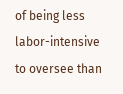of being less labor-intensive to oversee than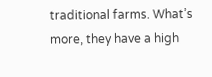traditional farms. What’s more, they have a high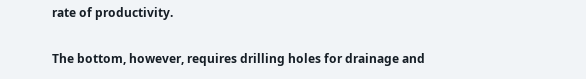rate of productivity.

The bottom, however, requires drilling holes for drainage and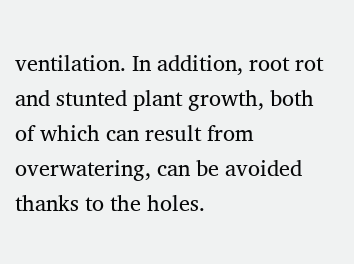ventilation. In addition, root rot and stunted plant growth, both of which can result from overwatering, can be avoided thanks to the holes.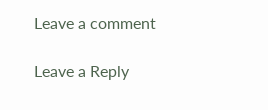Leave a comment

Leave a Reply